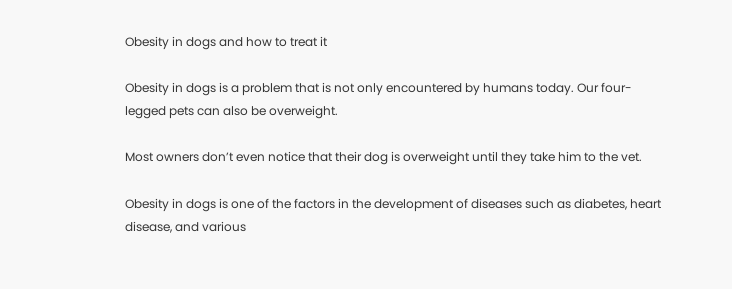Obesity in dogs and how to treat it

Obesity in dogs is a problem that is not only encountered by humans today. Our four-legged pets can also be overweight.

Most owners don’t even notice that their dog is overweight until they take him to the vet.

Obesity in dogs is one of the factors in the development of diseases such as diabetes, heart disease, and various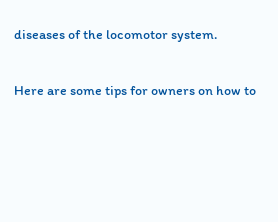diseases of the locomotor system.

Here are some tips for owners on how to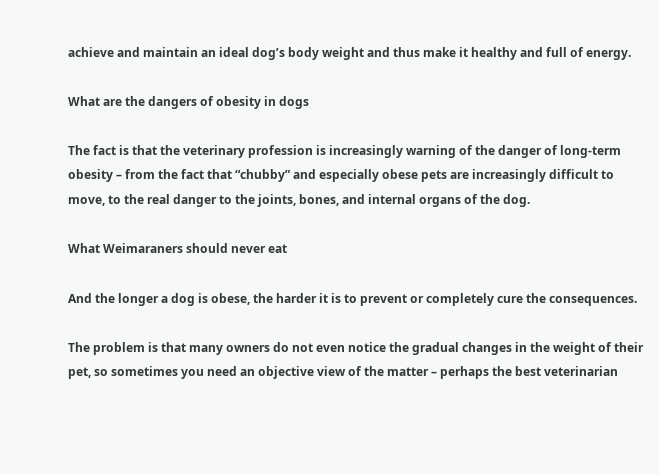achieve and maintain an ideal dog’s body weight and thus make it healthy and full of energy.

What are the dangers of obesity in dogs

The fact is that the veterinary profession is increasingly warning of the danger of long-term obesity – from the fact that “chubby” and especially obese pets are increasingly difficult to move, to the real danger to the joints, bones, and internal organs of the dog.

What Weimaraners should never eat

And the longer a dog is obese, the harder it is to prevent or completely cure the consequences.

The problem is that many owners do not even notice the gradual changes in the weight of their pet, so sometimes you need an objective view of the matter – perhaps the best veterinarian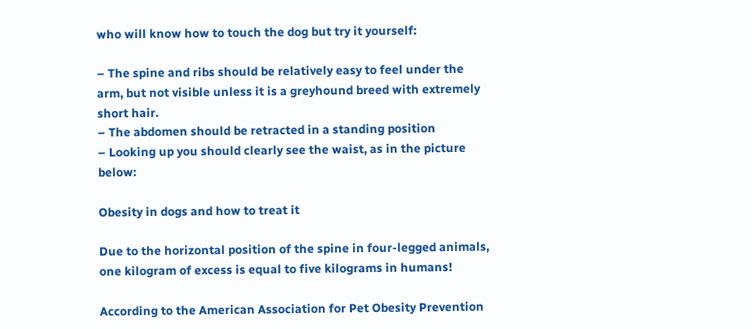who will know how to touch the dog but try it yourself:

– The spine and ribs should be relatively easy to feel under the arm, but not visible unless it is a greyhound breed with extremely short hair.
– The abdomen should be retracted in a standing position
– Looking up you should clearly see the waist, as in the picture below:

Obesity in dogs and how to treat it

Due to the horizontal position of the spine in four-legged animals, one kilogram of excess is equal to five kilograms in humans!

According to the American Association for Pet Obesity Prevention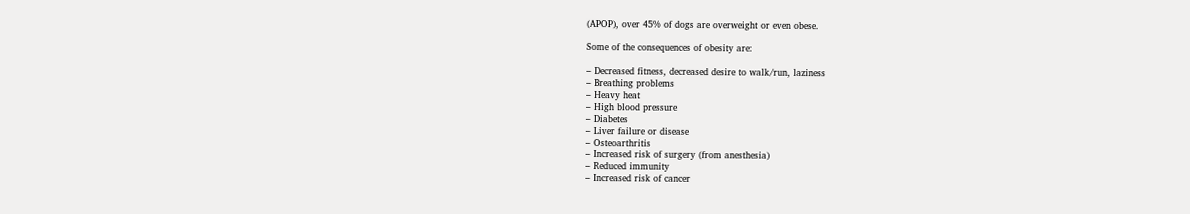(APOP), over 45% of dogs are overweight or even obese.

Some of the consequences of obesity are:

– Decreased fitness, decreased desire to walk/run, laziness
– Breathing problems
– Heavy heat
– High blood pressure
– Diabetes
– Liver failure or disease
– Osteoarthritis
– Increased risk of surgery (from anesthesia)
– Reduced immunity
– Increased risk of cancer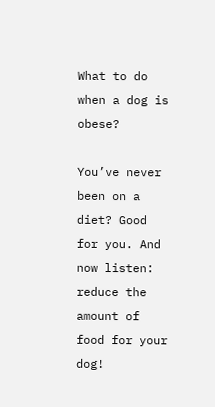What to do when a dog is obese?

You’ve never been on a diet? Good for you. And now listen: reduce the amount of food for your dog!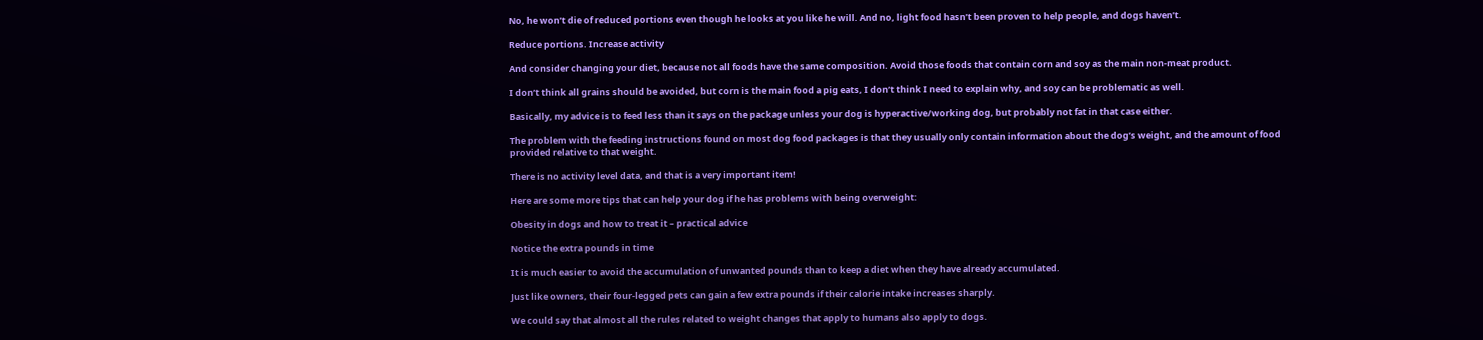No, he won’t die of reduced portions even though he looks at you like he will. And no, light food hasn’t been proven to help people, and dogs haven’t.

Reduce portions. Increase activity

And consider changing your diet, because not all foods have the same composition. Avoid those foods that contain corn and soy as the main non-meat product.

I don’t think all grains should be avoided, but corn is the main food a pig eats, I don’t think I need to explain why, and soy can be problematic as well.

Basically, my advice is to feed less than it says on the package unless your dog is hyperactive/working dog, but probably not fat in that case either.

The problem with the feeding instructions found on most dog food packages is that they usually only contain information about the dog’s weight, and the amount of food provided relative to that weight.

There is no activity level data, and that is a very important item!

Here are some more tips that can help your dog if he has problems with being overweight:

Obesity in dogs and how to treat it – practical advice

Notice the extra pounds in time

It is much easier to avoid the accumulation of unwanted pounds than to keep a diet when they have already accumulated.

Just like owners, their four-legged pets can gain a few extra pounds if their calorie intake increases sharply.

We could say that almost all the rules related to weight changes that apply to humans also apply to dogs.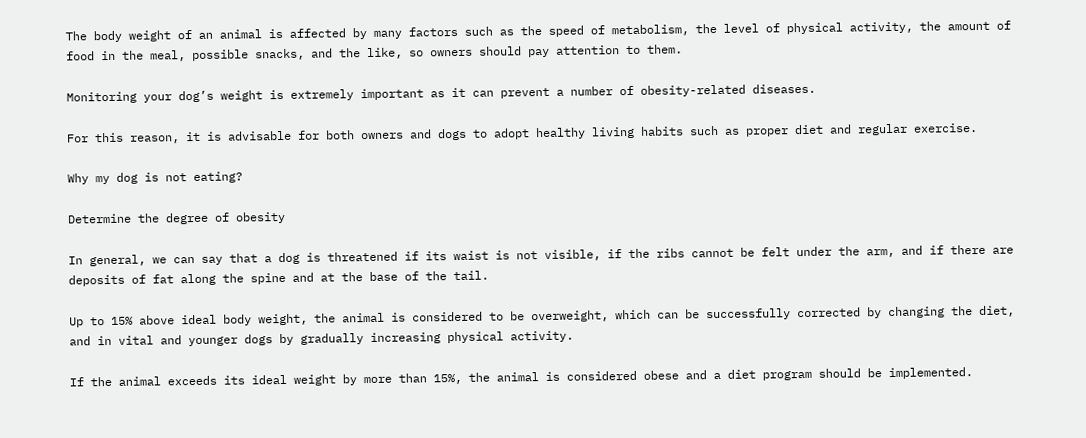The body weight of an animal is affected by many factors such as the speed of metabolism, the level of physical activity, the amount of food in the meal, possible snacks, and the like, so owners should pay attention to them.

Monitoring your dog’s weight is extremely important as it can prevent a number of obesity-related diseases.

For this reason, it is advisable for both owners and dogs to adopt healthy living habits such as proper diet and regular exercise.

Why my dog is not eating?

Determine the degree of obesity

In general, we can say that a dog is threatened if its waist is not visible, if the ribs cannot be felt under the arm, and if there are deposits of fat along the spine and at the base of the tail.

Up to 15% above ideal body weight, the animal is considered to be overweight, which can be successfully corrected by changing the diet, and in vital and younger dogs by gradually increasing physical activity.

If the animal exceeds its ideal weight by more than 15%, the animal is considered obese and a diet program should be implemented.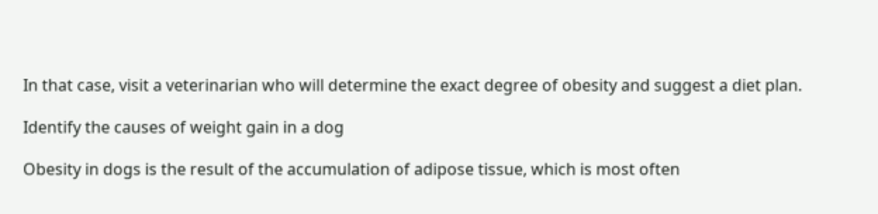In that case, visit a veterinarian who will determine the exact degree of obesity and suggest a diet plan.

Identify the causes of weight gain in a dog

Obesity in dogs is the result of the accumulation of adipose tissue, which is most often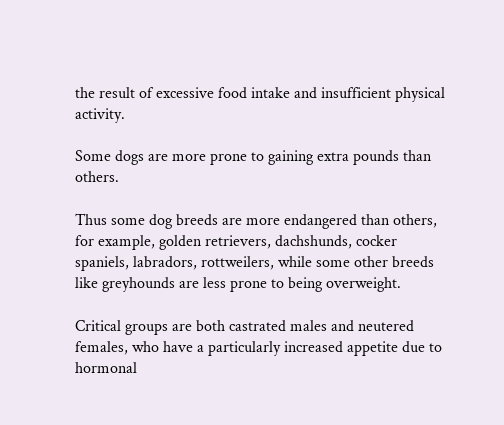the result of excessive food intake and insufficient physical activity.

Some dogs are more prone to gaining extra pounds than others.

Thus some dog breeds are more endangered than others, for example, golden retrievers, dachshunds, cocker spaniels, labradors, rottweilers, while some other breeds like greyhounds are less prone to being overweight.

Critical groups are both castrated males and neutered females, who have a particularly increased appetite due to hormonal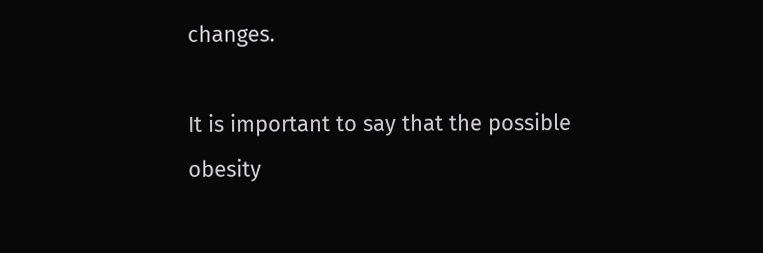changes.

It is important to say that the possible obesity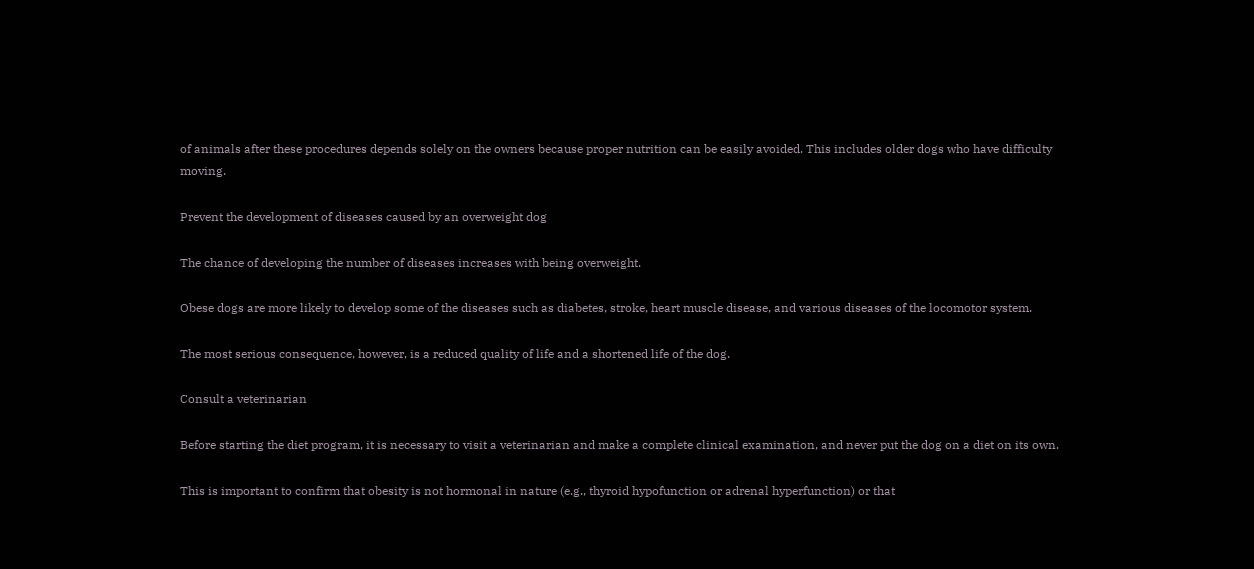of animals after these procedures depends solely on the owners because proper nutrition can be easily avoided. This includes older dogs who have difficulty moving.

Prevent the development of diseases caused by an overweight dog

The chance of developing the number of diseases increases with being overweight.

Obese dogs are more likely to develop some of the diseases such as diabetes, stroke, heart muscle disease, and various diseases of the locomotor system.

The most serious consequence, however, is a reduced quality of life and a shortened life of the dog.

Consult a veterinarian

Before starting the diet program, it is necessary to visit a veterinarian and make a complete clinical examination, and never put the dog on a diet on its own.

This is important to confirm that obesity is not hormonal in nature (e.g., thyroid hypofunction or adrenal hyperfunction) or that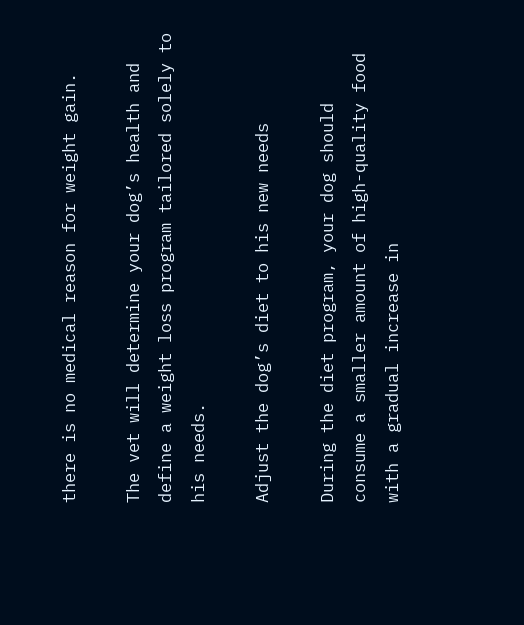there is no medical reason for weight gain.

The vet will determine your dog’s health and define a weight loss program tailored solely to his needs.

Adjust the dog’s diet to his new needs

During the diet program, your dog should consume a smaller amount of high-quality food with a gradual increase in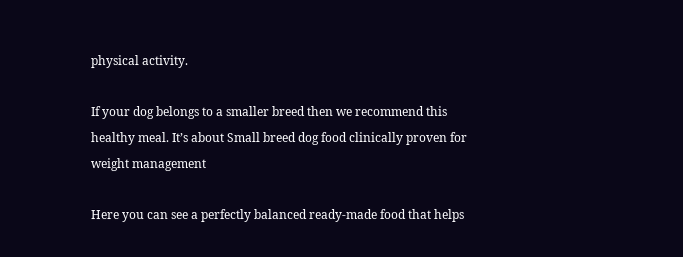physical activity.

If your dog belongs to a smaller breed then we recommend this healthy meal. It’s about Small breed dog food clinically proven for weight management

Here you can see a perfectly balanced ready-made food that helps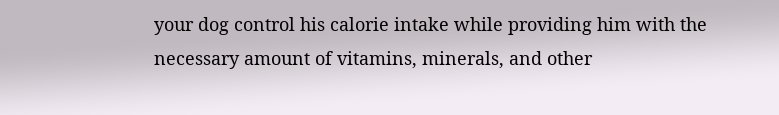your dog control his calorie intake while providing him with the necessary amount of vitamins, minerals, and other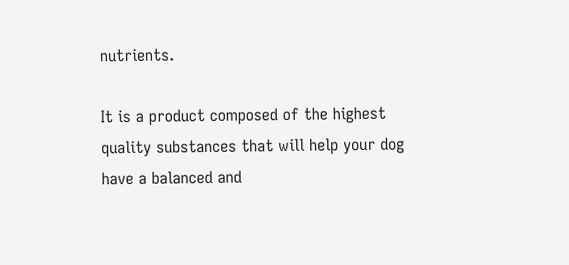nutrients.

It is a product composed of the highest quality substances that will help your dog have a balanced and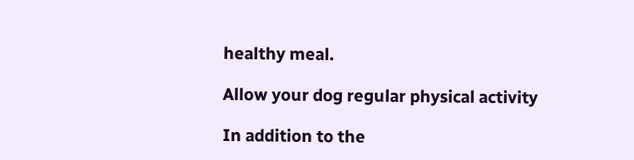healthy meal.

Allow your dog regular physical activity

In addition to the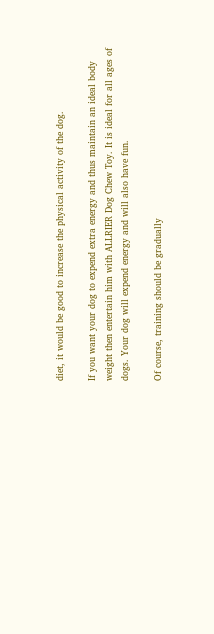diet, it would be good to increase the physical activity of the dog.

If you want your dog to expend extra energy and thus maintain an ideal body weight then entertain him with ALLRIER Dog Chew Toy. It is ideal for all ages of dogs. Your dog will expend energy and will also have fun.

Of course, training should be gradually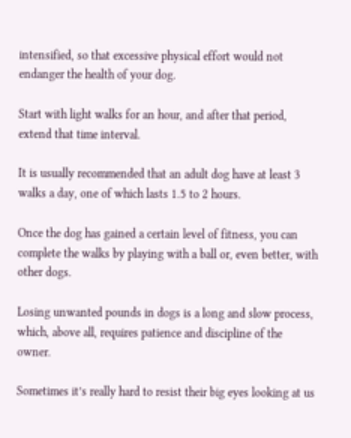intensified, so that excessive physical effort would not endanger the health of your dog.

Start with light walks for an hour, and after that period, extend that time interval.

It is usually recommended that an adult dog have at least 3 walks a day, one of which lasts 1.5 to 2 hours.

Once the dog has gained a certain level of fitness, you can complete the walks by playing with a ball or, even better, with other dogs.

Losing unwanted pounds in dogs is a long and slow process, which, above all, requires patience and discipline of the owner.

Sometimes it’s really hard to resist their big eyes looking at us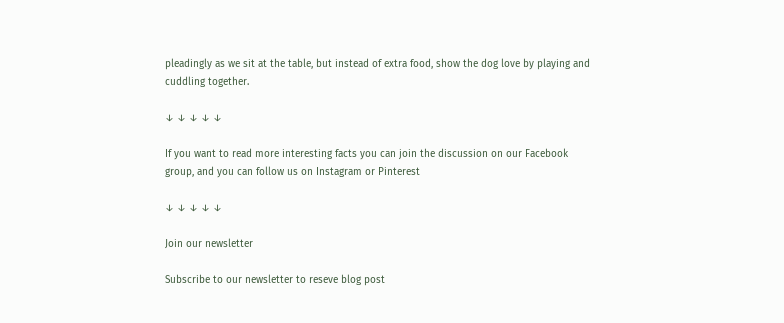pleadingly as we sit at the table, but instead of extra food, show the dog love by playing and cuddling together.

↓ ↓ ↓ ↓ ↓

If you want to read more interesting facts you can join the discussion on our Facebook group, and you can follow us on Instagram or Pinterest

↓ ↓ ↓ ↓ ↓

Join our newsletter

Subscribe to our newsletter to reseve blog post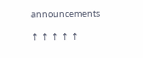announcements

↑ ↑ ↑ ↑ ↑